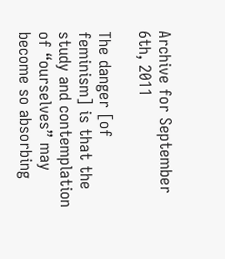Archive for September 6th, 2011

The danger [of feminism] is that the study and contemplation of “ourselves” may become so absorbing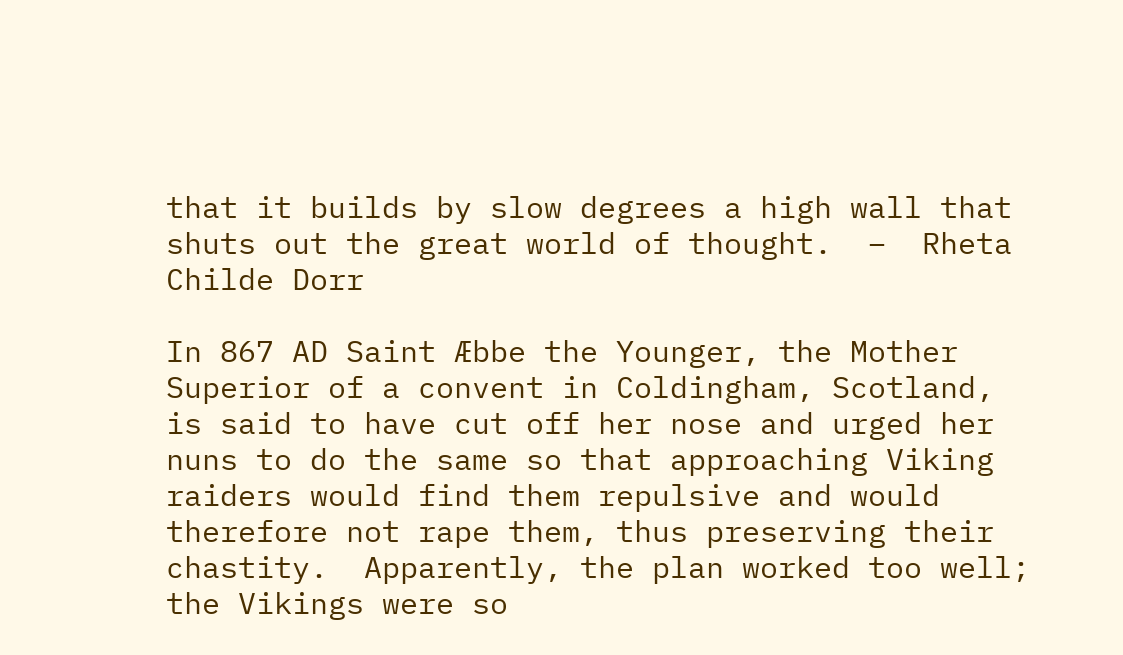that it builds by slow degrees a high wall that shuts out the great world of thought.  –  Rheta Childe Dorr

In 867 AD Saint Æbbe the Younger, the Mother Superior of a convent in Coldingham, Scotland, is said to have cut off her nose and urged her nuns to do the same so that approaching Viking raiders would find them repulsive and would therefore not rape them, thus preserving their chastity.  Apparently, the plan worked too well; the Vikings were so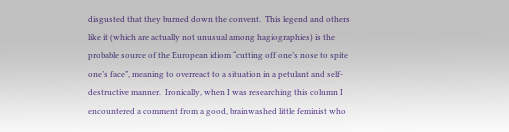disgusted that they burned down the convent.  This legend and others like it (which are actually not unusual among hagiographies) is the probable source of the European idiom “cutting off one’s nose to spite one’s face”, meaning to overreact to a situation in a petulant and self-destructive manner.  Ironically, when I was researching this column I encountered a comment from a good, brainwashed little feminist who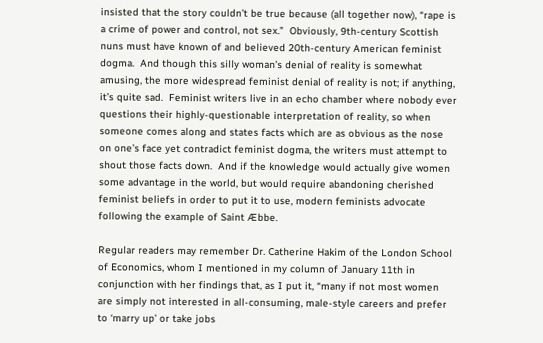insisted that the story couldn’t be true because (all together now), “rape is a crime of power and control, not sex.”  Obviously, 9th-century Scottish nuns must have known of and believed 20th-century American feminist dogma.  And though this silly woman’s denial of reality is somewhat amusing, the more widespread feminist denial of reality is not; if anything, it’s quite sad.  Feminist writers live in an echo chamber where nobody ever questions their highly-questionable interpretation of reality, so when someone comes along and states facts which are as obvious as the nose on one’s face yet contradict feminist dogma, the writers must attempt to shout those facts down.  And if the knowledge would actually give women some advantage in the world, but would require abandoning cherished feminist beliefs in order to put it to use, modern feminists advocate following the example of Saint Æbbe.

Regular readers may remember Dr. Catherine Hakim of the London School of Economics, whom I mentioned in my column of January 11th in conjunction with her findings that, as I put it, “many if not most women are simply not interested in all-consuming, male-style careers and prefer to ‘marry up’ or take jobs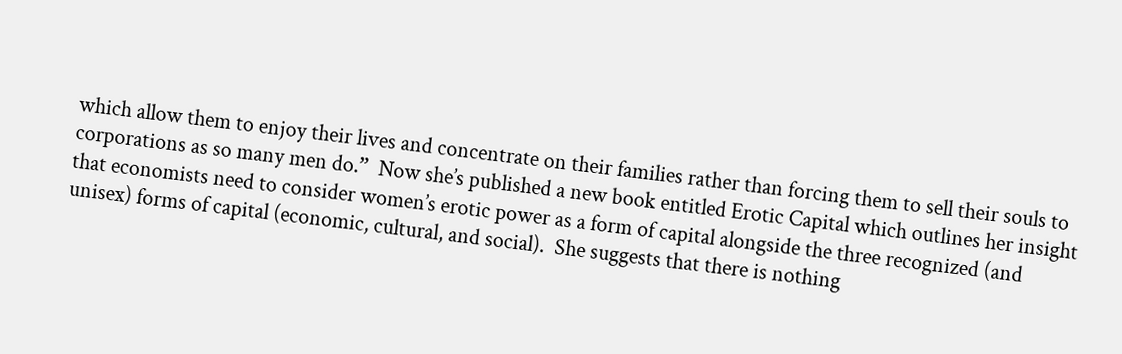which allow them to enjoy their lives and concentrate on their families rather than forcing them to sell their souls to corporations as so many men do.”  Now she’s published a new book entitled Erotic Capital which outlines her insight that economists need to consider women’s erotic power as a form of capital alongside the three recognized (and unisex) forms of capital (economic, cultural, and social).  She suggests that there is nothing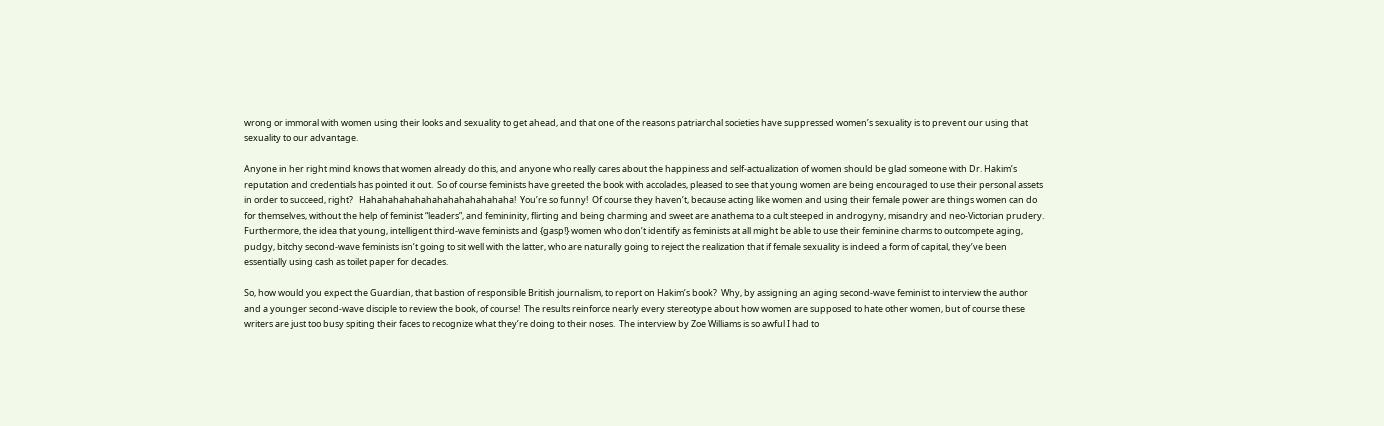wrong or immoral with women using their looks and sexuality to get ahead, and that one of the reasons patriarchal societies have suppressed women’s sexuality is to prevent our using that sexuality to our advantage.

Anyone in her right mind knows that women already do this, and anyone who really cares about the happiness and self-actualization of women should be glad someone with Dr. Hakim’s reputation and credentials has pointed it out.  So of course feminists have greeted the book with accolades, pleased to see that young women are being encouraged to use their personal assets in order to succeed, right?   Hahahahahahahahahahahahahaha!  You’re so funny!  Of course they haven’t, because acting like women and using their female power are things women can do for themselves, without the help of feminist “leaders”, and femininity, flirting and being charming and sweet are anathema to a cult steeped in androgyny, misandry and neo-Victorian prudery.  Furthermore, the idea that young, intelligent third-wave feminists and {gasp!} women who don’t identify as feminists at all might be able to use their feminine charms to outcompete aging, pudgy, bitchy second-wave feminists isn’t going to sit well with the latter, who are naturally going to reject the realization that if female sexuality is indeed a form of capital, they’ve been essentially using cash as toilet paper for decades.

So, how would you expect the Guardian, that bastion of responsible British journalism, to report on Hakim’s book?  Why, by assigning an aging second-wave feminist to interview the author and a younger second-wave disciple to review the book, of course!  The results reinforce nearly every stereotype about how women are supposed to hate other women, but of course these writers are just too busy spiting their faces to recognize what they’re doing to their noses.  The interview by Zoe Williams is so awful I had to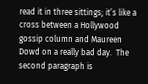read it in three sittings; it’s like a cross between a Hollywood gossip column and Maureen Dowd on a really bad day.  The second paragraph is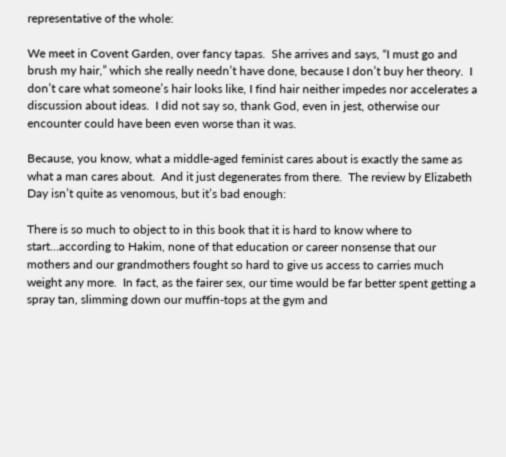representative of the whole:

We meet in Covent Garden, over fancy tapas.  She arrives and says, “I must go and brush my hair,” which she really needn’t have done, because I don’t buy her theory.  I don’t care what someone’s hair looks like, I find hair neither impedes nor accelerates a discussion about ideas.  I did not say so, thank God, even in jest, otherwise our encounter could have been even worse than it was.

Because, you know, what a middle-aged feminist cares about is exactly the same as what a man cares about.  And it just degenerates from there.  The review by Elizabeth Day isn’t quite as venomous, but it’s bad enough:

There is so much to object to in this book that it is hard to know where to start…according to Hakim, none of that education or career nonsense that our mothers and our grandmothers fought so hard to give us access to carries much weight any more.  In fact, as the fairer sex, our time would be far better spent getting a spray tan, slimming down our muffin-tops at the gym and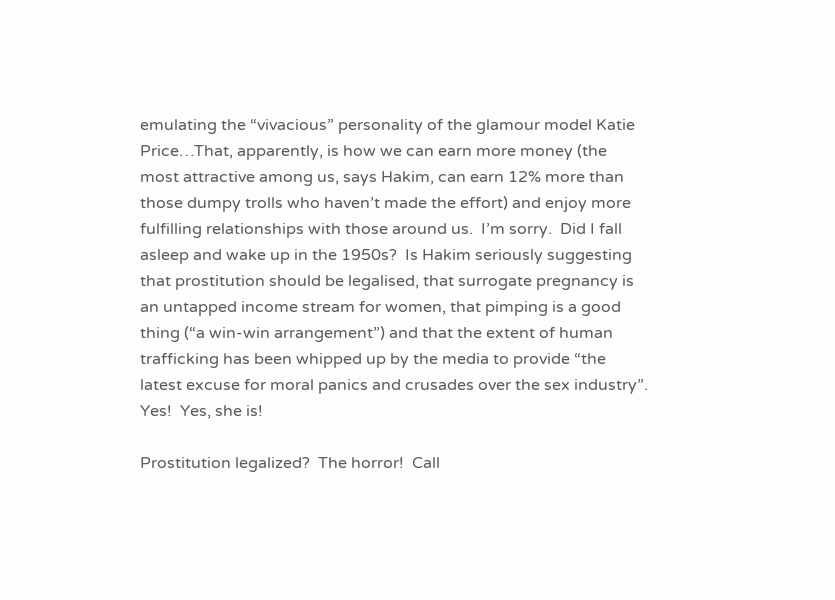emulating the “vivacious” personality of the glamour model Katie Price…That, apparently, is how we can earn more money (the most attractive among us, says Hakim, can earn 12% more than those dumpy trolls who haven’t made the effort) and enjoy more fulfilling relationships with those around us.  I’m sorry.  Did I fall asleep and wake up in the 1950s?  Is Hakim seriously suggesting that prostitution should be legalised, that surrogate pregnancy is an untapped income stream for women, that pimping is a good thing (“a win-win arrangement”) and that the extent of human trafficking has been whipped up by the media to provide “the latest excuse for moral panics and crusades over the sex industry”.  Yes!  Yes, she is!

Prostitution legalized?  The horror!  Call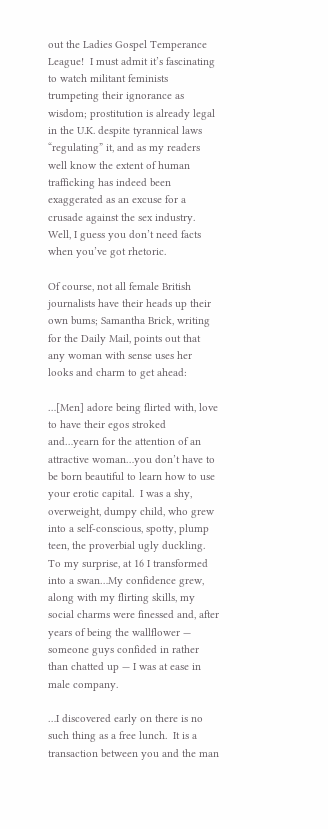out the Ladies Gospel Temperance League!  I must admit it’s fascinating to watch militant feminists trumpeting their ignorance as wisdom; prostitution is already legal in the U.K. despite tyrannical laws “regulating” it, and as my readers well know the extent of human trafficking has indeed been exaggerated as an excuse for a crusade against the sex industry.  Well, I guess you don’t need facts when you’ve got rhetoric.

Of course, not all female British journalists have their heads up their own bums; Samantha Brick, writing for the Daily Mail, points out that any woman with sense uses her looks and charm to get ahead:

…[Men] adore being flirted with, love to have their egos stroked and…yearn for the attention of an attractive woman…you don’t have to be born beautiful to learn how to use your erotic capital.  I was a shy, overweight, dumpy child, who grew into a self-conscious, spotty, plump teen, the proverbial ugly duckling.  To my surprise, at 16 I transformed into a swan…My confidence grew, along with my flirting skills, my social charms were finessed and, after years of being the wallflower — someone guys confided in rather than chatted up — I was at ease in male company.

…I discovered early on there is no such thing as a free lunch.  It is a transaction between you and the man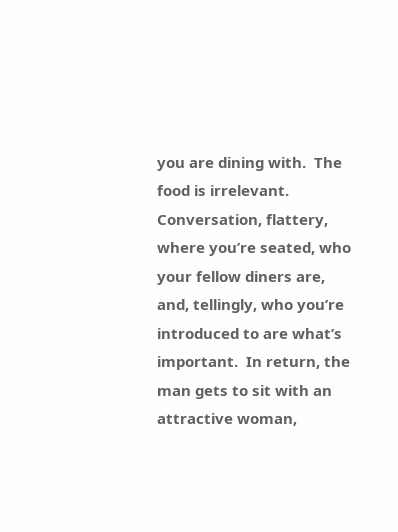you are dining with.  The food is irrelevant.  Conversation, flattery, where you’re seated, who your fellow diners are, and, tellingly, who you’re introduced to are what’s important.  In return, the man gets to sit with an attractive woman,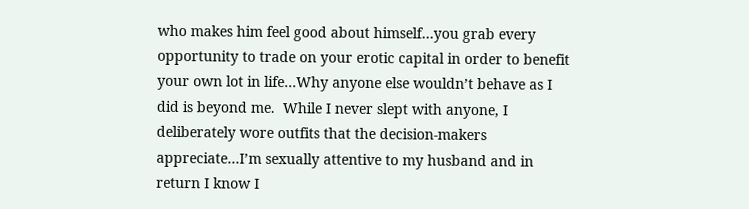who makes him feel good about himself…you grab every opportunity to trade on your erotic capital in order to benefit your own lot in life…Why anyone else wouldn’t behave as I did is beyond me.  While I never slept with anyone, I deliberately wore outfits that the decision-makers appreciate…I’m sexually attentive to my husband and in return I know I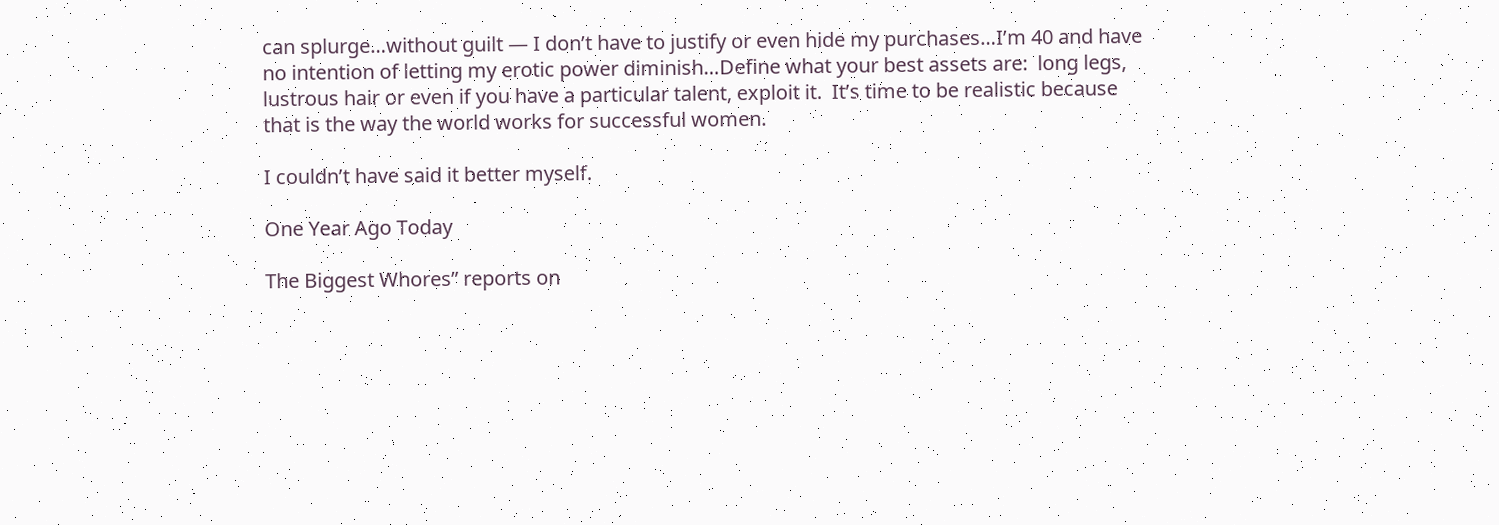can splurge…without guilt — I don’t have to justify or even hide my purchases…I’m 40 and have no intention of letting my erotic power diminish…Define what your best assets are:  long legs, lustrous hair or even if you have a particular talent, exploit it.  It’s time to be realistic because that is the way the world works for successful women.

I couldn’t have said it better myself.

One Year Ago Today

The Biggest Whores” reports on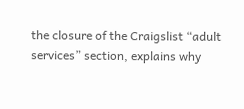the closure of the Craigslist “adult services” section, explains why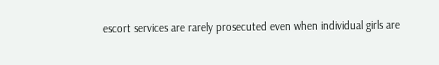escort services are rarely prosecuted even when individual girls are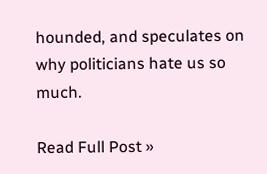hounded, and speculates on why politicians hate us so much.

Read Full Post »